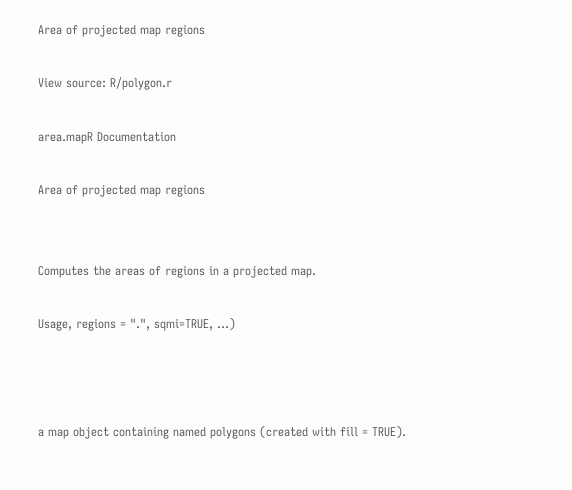Area of projected map regions

View source: R/polygon.r

area.mapR Documentation

Area of projected map regions


Computes the areas of regions in a projected map.

Usage, regions = ".", sqmi=TRUE, ...)



a map object containing named polygons (created with fill = TRUE).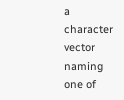a character vector naming one of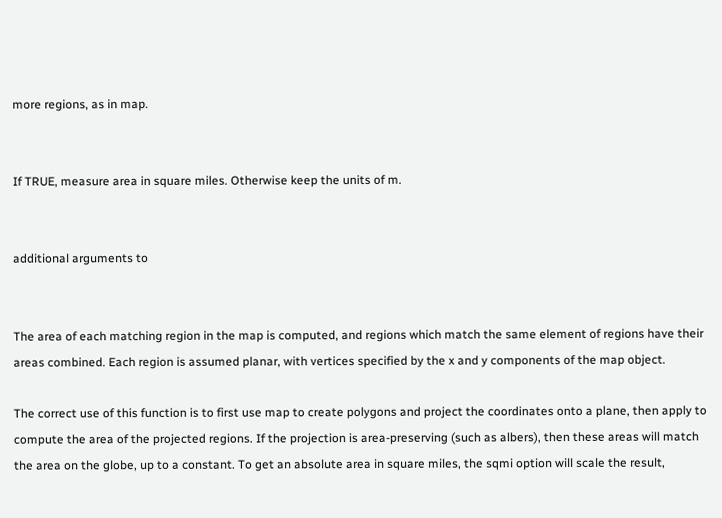more regions, as in map.


If TRUE, measure area in square miles. Otherwise keep the units of m.


additional arguments to


The area of each matching region in the map is computed, and regions which match the same element of regions have their areas combined. Each region is assumed planar, with vertices specified by the x and y components of the map object.

The correct use of this function is to first use map to create polygons and project the coordinates onto a plane, then apply to compute the area of the projected regions. If the projection is area-preserving (such as albers), then these areas will match the area on the globe, up to a constant. To get an absolute area in square miles, the sqmi option will scale the result,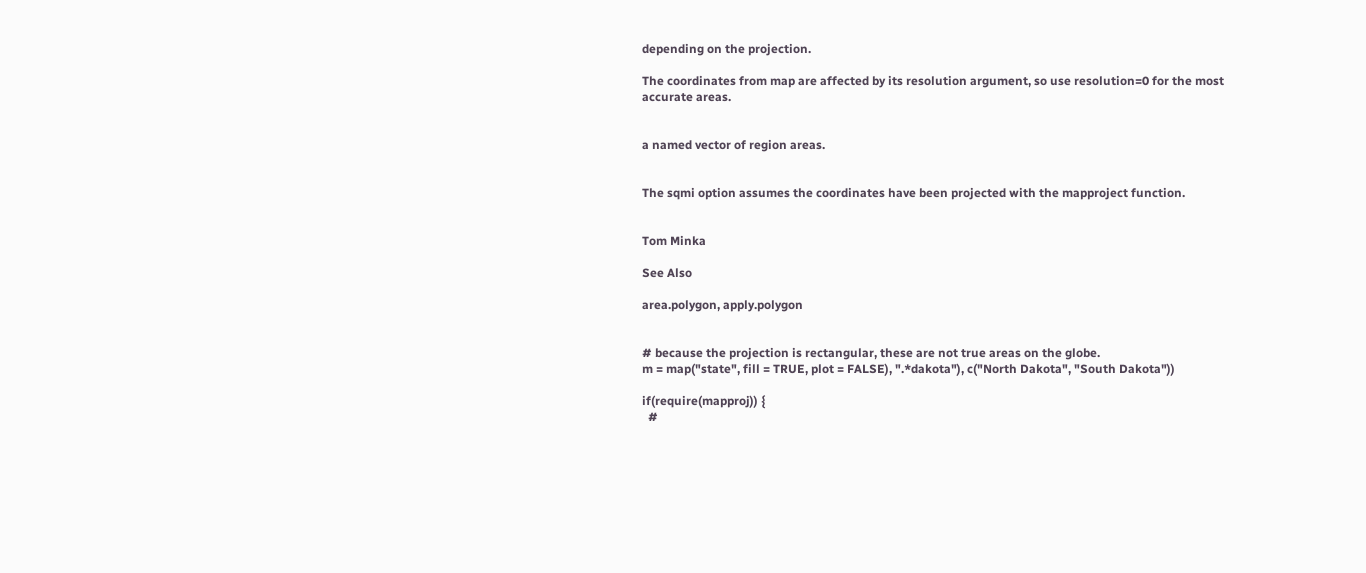depending on the projection.

The coordinates from map are affected by its resolution argument, so use resolution=0 for the most accurate areas.


a named vector of region areas.


The sqmi option assumes the coordinates have been projected with the mapproject function.


Tom Minka

See Also

area.polygon, apply.polygon


# because the projection is rectangular, these are not true areas on the globe.
m = map("state", fill = TRUE, plot = FALSE), ".*dakota"), c("North Dakota", "South Dakota"))

if(require(mapproj)) {
  #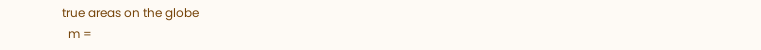true areas on the globe
  m =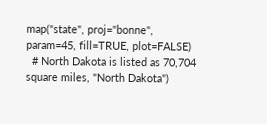map("state", proj="bonne", param=45, fill=TRUE, plot=FALSE)
  # North Dakota is listed as 70,704 square miles, "North Dakota")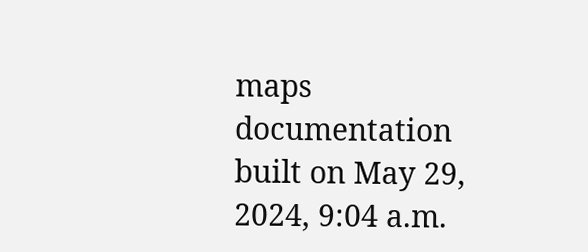maps documentation built on May 29, 2024, 9:04 a.m.